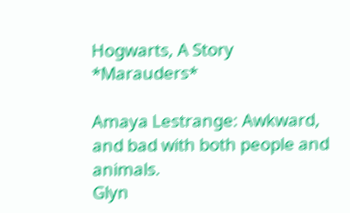Hogwarts, A Story *Marauders*

Amaya Lestrange: Awkward, and bad with both people and animals.
Glyn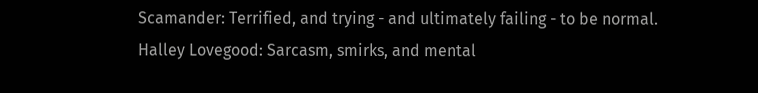Scamander: Terrified, and trying - and ultimately failing - to be normal.
Halley Lovegood: Sarcasm, smirks, and mental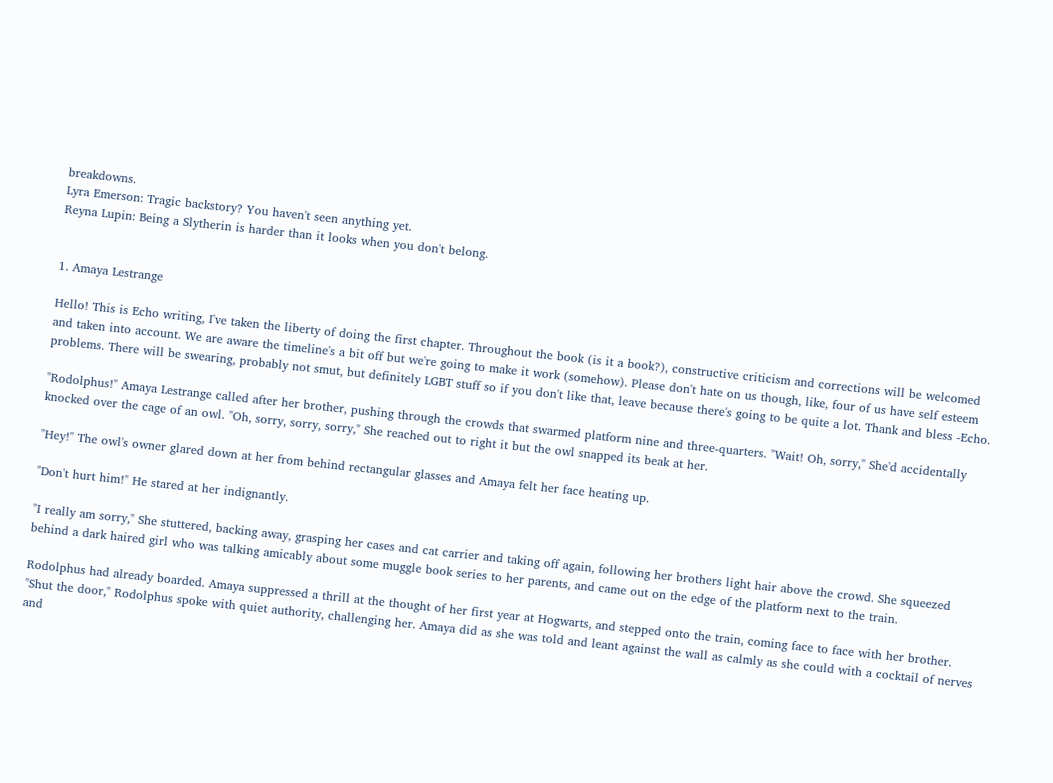breakdowns.
Lyra Emerson: Tragic backstory? You haven't seen anything yet.
Reyna Lupin: Being a Slytherin is harder than it looks when you don't belong.


1. Amaya Lestrange

Hello! This is Echo writing, I've taken the liberty of doing the first chapter. Throughout the book (is it a book?), constructive criticism and corrections will be welcomed and taken into account. We are aware the timeline's a bit off but we're going to make it work (somehow). Please don't hate on us though, like, four of us have self esteem problems. There will be swearing, probably not smut, but definitely LGBT stuff so if you don't like that, leave because there's going to be quite a lot. Thank and bless -Echo.

"Rodolphus!" Amaya Lestrange called after her brother, pushing through the crowds that swarmed platform nine and three-quarters. "Wait! Oh, sorry," She'd accidentally knocked over the cage of an owl. "Oh, sorry, sorry, sorry," She reached out to right it but the owl snapped its beak at her.

"Hey!" The owl's owner glared down at her from behind rectangular glasses and Amaya felt her face heating up.

"Don't hurt him!" He stared at her indignantly.

"I really am sorry," She stuttered, backing away, grasping her cases and cat carrier and taking off again, following her brothers light hair above the crowd. She squeezed behind a dark haired girl who was talking amicably about some muggle book series to her parents, and came out on the edge of the platform next to the train.

Rodolphus had already boarded. Amaya suppressed a thrill at the thought of her first year at Hogwarts, and stepped onto the train, coming face to face with her brother. "Shut the door," Rodolphus spoke with quiet authority, challenging her. Amaya did as she was told and leant against the wall as calmly as she could with a cocktail of nerves and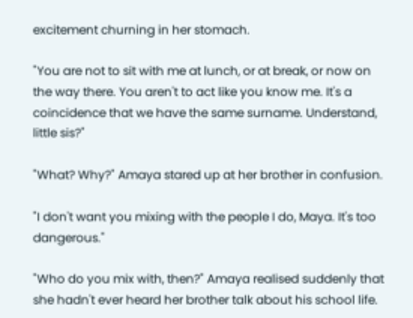excitement churning in her stomach.

"You are not to sit with me at lunch, or at break, or now on the way there. You aren't to act like you know me. It's a coincidence that we have the same surname. Understand, little sis?"

"What? Why?" Amaya stared up at her brother in confusion.

"I don't want you mixing with the people I do, Maya. It's too dangerous."

"Who do you mix with, then?" Amaya realised suddenly that she hadn't ever heard her brother talk about his school life.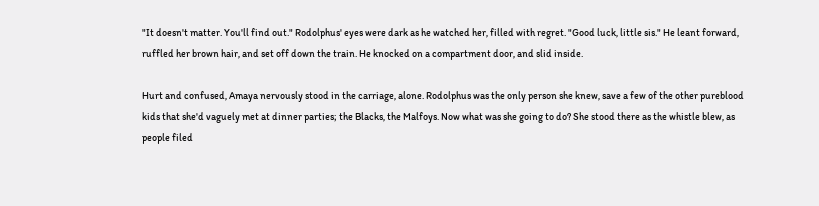"It doesn't matter. You'll find out." Rodolphus' eyes were dark as he watched her, filled with regret. "Good luck, little sis." He leant forward, ruffled her brown hair, and set off down the train. He knocked on a compartment door, and slid inside.

Hurt and confused, Amaya nervously stood in the carriage, alone. Rodolphus was the only person she knew, save a few of the other pureblood kids that she'd vaguely met at dinner parties; the Blacks, the Malfoys. Now what was she going to do? She stood there as the whistle blew, as people filed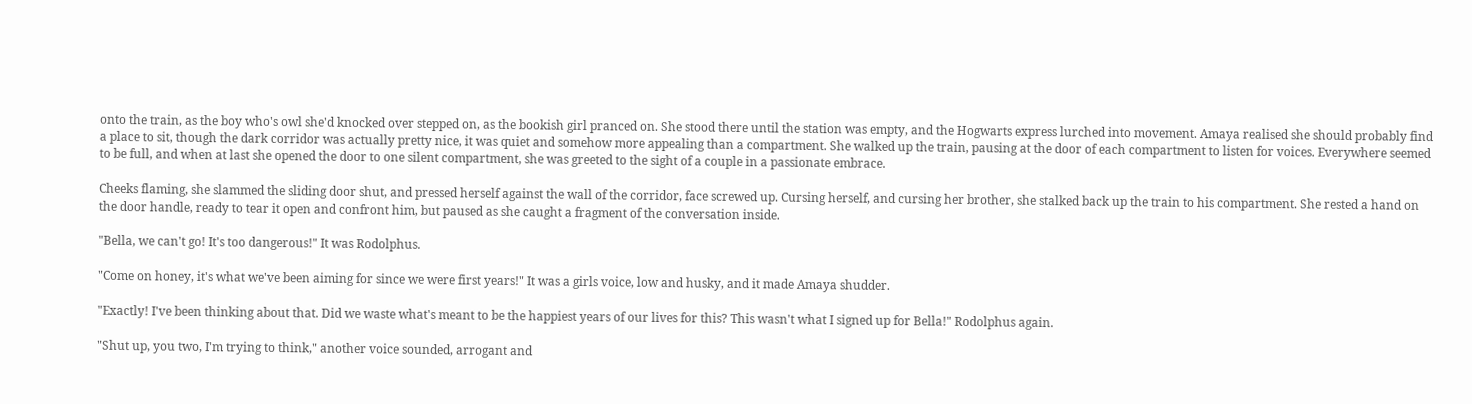onto the train, as the boy who's owl she'd knocked over stepped on, as the bookish girl pranced on. She stood there until the station was empty, and the Hogwarts express lurched into movement. Amaya realised she should probably find a place to sit, though the dark corridor was actually pretty nice, it was quiet and somehow more appealing than a compartment. She walked up the train, pausing at the door of each compartment to listen for voices. Everywhere seemed to be full, and when at last she opened the door to one silent compartment, she was greeted to the sight of a couple in a passionate embrace.

Cheeks flaming, she slammed the sliding door shut, and pressed herself against the wall of the corridor, face screwed up. Cursing herself, and cursing her brother, she stalked back up the train to his compartment. She rested a hand on the door handle, ready to tear it open and confront him, but paused as she caught a fragment of the conversation inside.

"Bella, we can't go! It's too dangerous!" It was Rodolphus.

"Come on honey, it's what we've been aiming for since we were first years!" It was a girls voice, low and husky, and it made Amaya shudder.

"Exactly! I've been thinking about that. Did we waste what's meant to be the happiest years of our lives for this? This wasn't what I signed up for Bella!" Rodolphus again.

"Shut up, you two, I'm trying to think," another voice sounded, arrogant and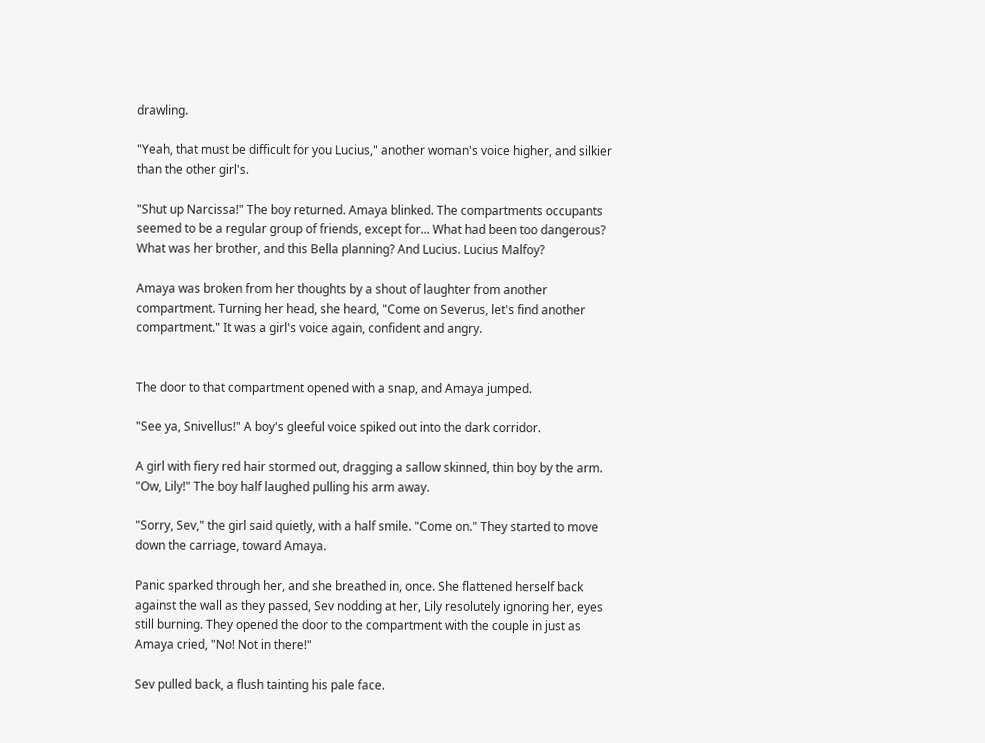drawling.

"Yeah, that must be difficult for you Lucius," another woman's voice higher, and silkier than the other girl's.

"Shut up Narcissa!" The boy returned. Amaya blinked. The compartments occupants seemed to be a regular group of friends, except for... What had been too dangerous? What was her brother, and this Bella planning? And Lucius. Lucius Malfoy?

Amaya was broken from her thoughts by a shout of laughter from another compartment. Turning her head, she heard, "Come on Severus, let's find another compartment." It was a girl's voice again, confident and angry.


The door to that compartment opened with a snap, and Amaya jumped.

"See ya, Snivellus!" A boy's gleeful voice spiked out into the dark corridor.

A girl with fiery red hair stormed out, dragging a sallow skinned, thin boy by the arm. "Ow, Lily!" The boy half laughed pulling his arm away.

"Sorry, Sev," the girl said quietly, with a half smile. "Come on." They started to move down the carriage, toward Amaya.

Panic sparked through her, and she breathed in, once. She flattened herself back against the wall as they passed, Sev nodding at her, Lily resolutely ignoring her, eyes still burning. They opened the door to the compartment with the couple in just as Amaya cried, "No! Not in there!"

Sev pulled back, a flush tainting his pale face.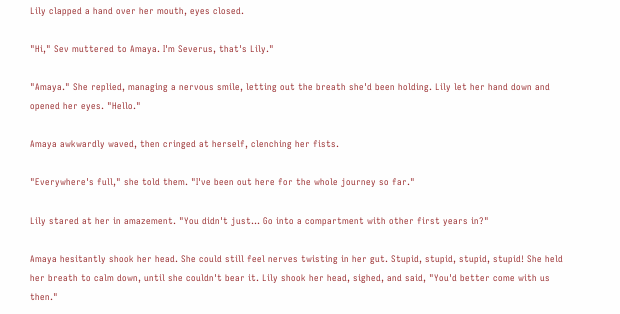Lily clapped a hand over her mouth, eyes closed.

"Hi," Sev muttered to Amaya. I'm Severus, that's Lily."

"Amaya." She replied, managing a nervous smile, letting out the breath she'd been holding. Lily let her hand down and opened her eyes. "Hello."

Amaya awkwardly waved, then cringed at herself, clenching her fists.

"Everywhere's full," she told them. "I've been out here for the whole journey so far."

Lily stared at her in amazement. "You didn't just... Go into a compartment with other first years in?"

Amaya hesitantly shook her head. She could still feel nerves twisting in her gut. Stupid, stupid, stupid, stupid! She held her breath to calm down, until she couldn't bear it. Lily shook her head, sighed, and said, "You'd better come with us then."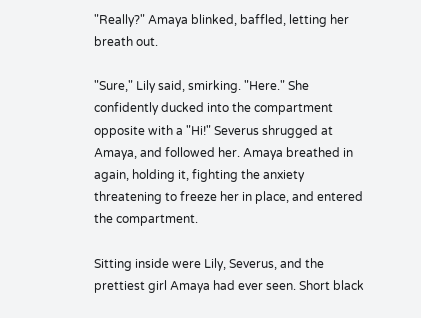"Really?" Amaya blinked, baffled, letting her breath out.

"Sure," Lily said, smirking. "Here." She confidently ducked into the compartment opposite with a "Hi!" Severus shrugged at Amaya, and followed her. Amaya breathed in again, holding it, fighting the anxiety threatening to freeze her in place, and entered the compartment.

Sitting inside were Lily, Severus, and the prettiest girl Amaya had ever seen. Short black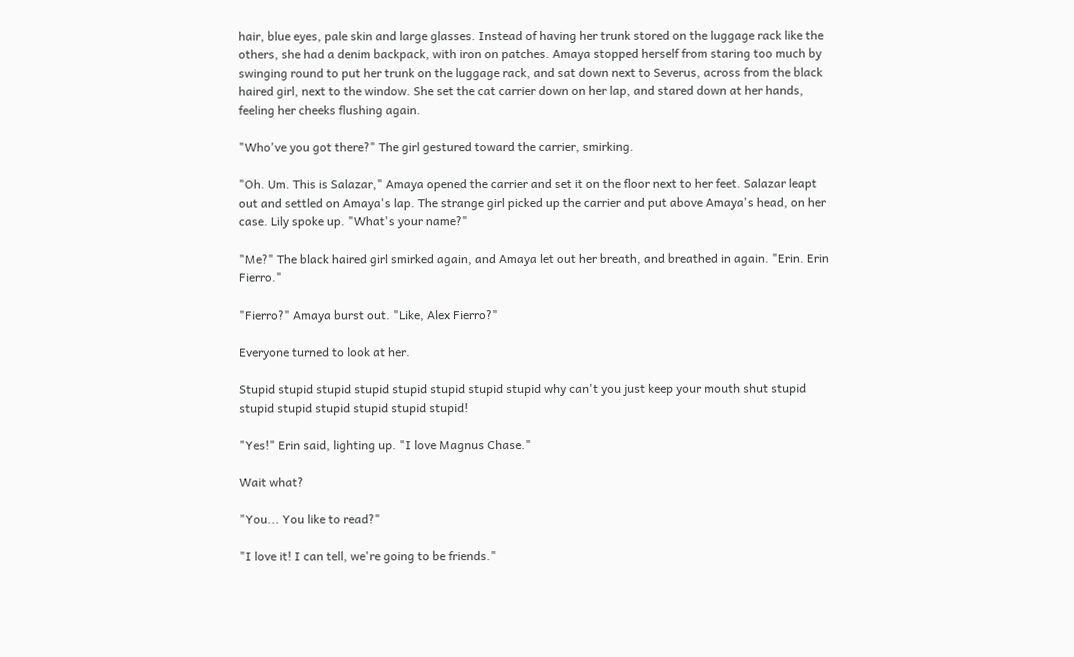hair, blue eyes, pale skin and large glasses. Instead of having her trunk stored on the luggage rack like the others, she had a denim backpack, with iron on patches. Amaya stopped herself from staring too much by swinging round to put her trunk on the luggage rack, and sat down next to Severus, across from the black haired girl, next to the window. She set the cat carrier down on her lap, and stared down at her hands, feeling her cheeks flushing again.

"Who've you got there?" The girl gestured toward the carrier, smirking.

"Oh. Um. This is Salazar," Amaya opened the carrier and set it on the floor next to her feet. Salazar leapt out and settled on Amaya's lap. The strange girl picked up the carrier and put above Amaya's head, on her case. Lily spoke up. "What's your name?"

"Me?" The black haired girl smirked again, and Amaya let out her breath, and breathed in again. "Erin. Erin Fierro."

"Fierro?" Amaya burst out. "Like, Alex Fierro?"

Everyone turned to look at her.

Stupid stupid stupid stupid stupid stupid stupid stupid why can't you just keep your mouth shut stupid stupid stupid stupid stupid stupid stupid!

"Yes!" Erin said, lighting up. "I love Magnus Chase."

Wait what?

"You... You like to read?"

"I love it! I can tell, we're going to be friends."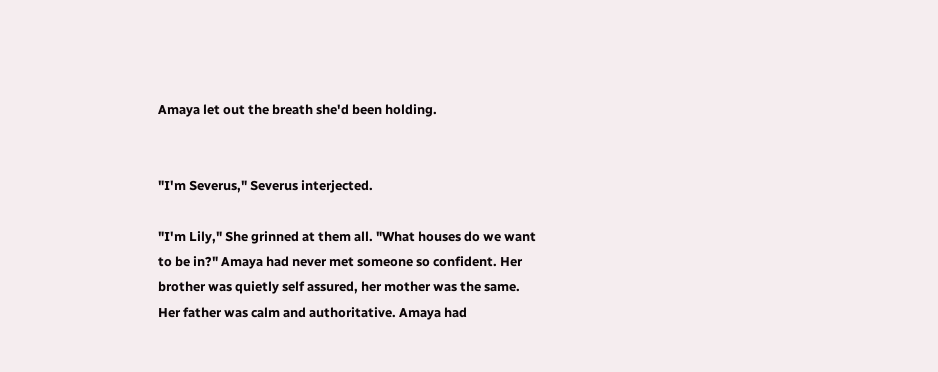Amaya let out the breath she'd been holding.


"I'm Severus," Severus interjected.

"I'm Lily," She grinned at them all. "What houses do we want to be in?" Amaya had never met someone so confident. Her brother was quietly self assured, her mother was the same. Her father was calm and authoritative. Amaya had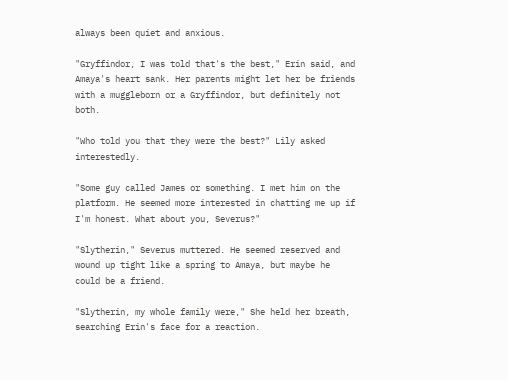always been quiet and anxious.

"Gryffindor, I was told that's the best," Erin said, and Amaya's heart sank. Her parents might let her be friends with a muggleborn or a Gryffindor, but definitely not both.

"Who told you that they were the best?" Lily asked interestedly.

"Some guy called James or something. I met him on the platform. He seemed more interested in chatting me up if I'm honest. What about you, Severus?"

"Slytherin," Severus muttered. He seemed reserved and wound up tight like a spring to Amaya, but maybe he could be a friend.

"Slytherin, my whole family were," She held her breath, searching Erin's face for a reaction.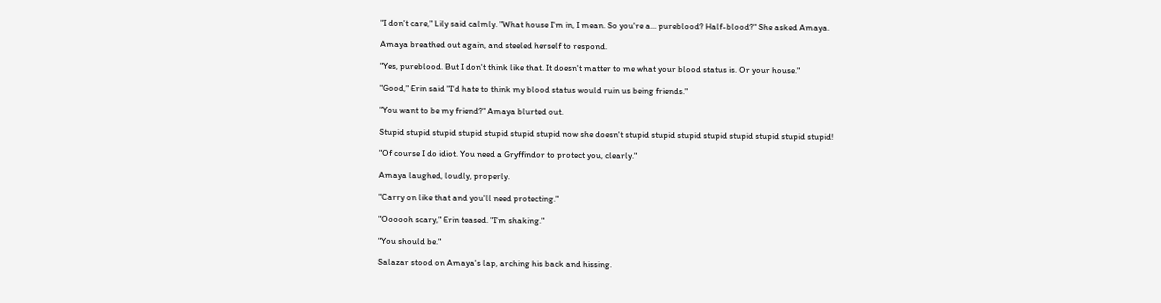"I don't care," Lily said calmly. "What house I'm in, I mean. So you're a... pureblood? Half-blood?" She asked Amaya.

Amaya breathed out again, and steeled herself to respond.

"Yes, pureblood. But I don't think like that. It doesn't matter to me what your blood status is. Or your house."

"Good," Erin said "I'd hate to think my blood status would ruin us being friends."

"You want to be my friend?" Amaya blurted out.

Stupid stupid stupid stupid stupid stupid stupid now she doesn't stupid stupid stupid stupid stupid stupid stupid stupid!

"Of course I do idiot. You need a Gryffindor to protect you, clearly."

Amaya laughed, loudly, properly.

"Carry on like that and you'll need protecting."

"Oooooh scary," Erin teased. "I'm shaking."

"You should be."

Salazar stood on Amaya's lap, arching his back and hissing.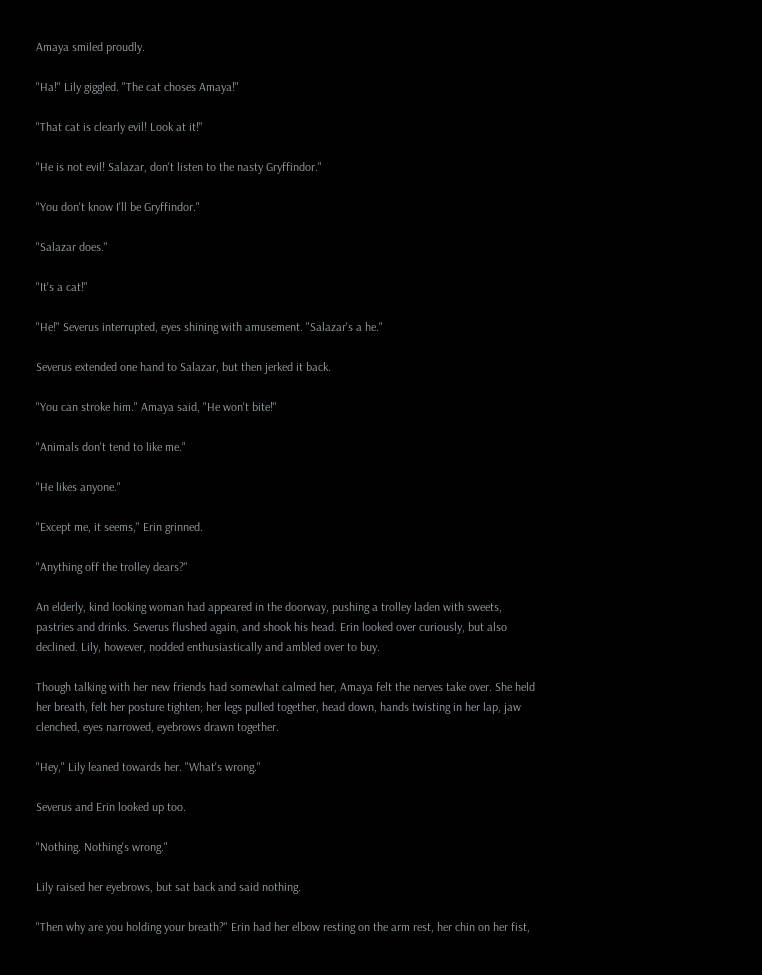Amaya smiled proudly.

"Ha!" Lily giggled. "The cat choses Amaya!"

"That cat is clearly evil! Look at it!"

"He is not evil! Salazar, don't listen to the nasty Gryffindor."

"You don't know I'll be Gryffindor."

"Salazar does."

"It's a cat!"

"He!" Severus interrupted, eyes shining with amusement. "Salazar's a he."

Severus extended one hand to Salazar, but then jerked it back.

"You can stroke him." Amaya said, "He won't bite!"

"Animals don't tend to like me."

"He likes anyone."

"Except me, it seems," Erin grinned.

"Anything off the trolley dears?"

An elderly, kind looking woman had appeared in the doorway, pushing a trolley laden with sweets, pastries and drinks. Severus flushed again, and shook his head. Erin looked over curiously, but also declined. Lily, however, nodded enthusiastically and ambled over to buy.

Though talking with her new friends had somewhat calmed her, Amaya felt the nerves take over. She held her breath, felt her posture tighten; her legs pulled together, head down, hands twisting in her lap, jaw clenched, eyes narrowed, eyebrows drawn together.

"Hey," Lily leaned towards her. "What's wrong."

Severus and Erin looked up too.

"Nothing. Nothing's wrong."

Lily raised her eyebrows, but sat back and said nothing.

"Then why are you holding your breath?" Erin had her elbow resting on the arm rest, her chin on her fist,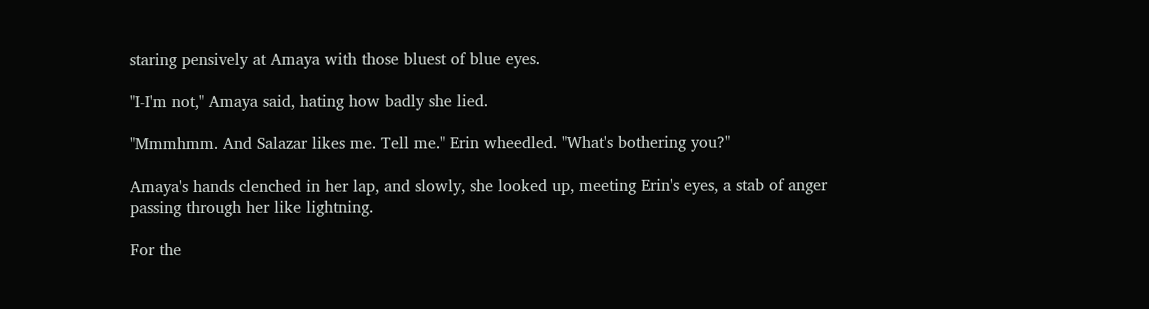staring pensively at Amaya with those bluest of blue eyes.

"I-I'm not," Amaya said, hating how badly she lied.

"Mmmhmm. And Salazar likes me. Tell me." Erin wheedled. "What's bothering you?"

Amaya's hands clenched in her lap, and slowly, she looked up, meeting Erin's eyes, a stab of anger passing through her like lightning.

For the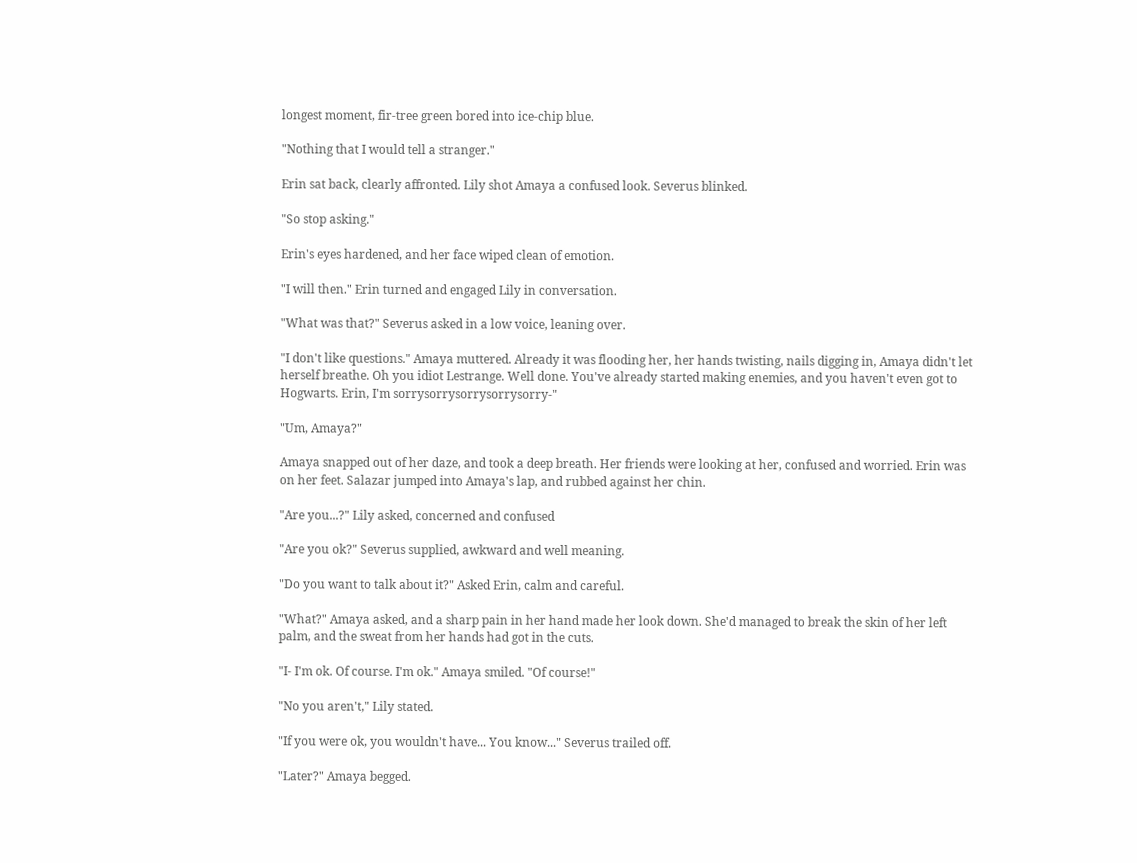longest moment, fir-tree green bored into ice-chip blue.

"Nothing that I would tell a stranger."

Erin sat back, clearly affronted. Lily shot Amaya a confused look. Severus blinked.

"So stop asking."

Erin's eyes hardened, and her face wiped clean of emotion.

"I will then." Erin turned and engaged Lily in conversation.

"What was that?" Severus asked in a low voice, leaning over.

"I don't like questions." Amaya muttered. Already it was flooding her, her hands twisting, nails digging in, Amaya didn't let herself breathe. Oh you idiot Lestrange. Well done. You've already started making enemies, and you haven't even got to Hogwarts. Erin, I'm sorrysorrysorrysorrysorry-"

"Um, Amaya?"

Amaya snapped out of her daze, and took a deep breath. Her friends were looking at her, confused and worried. Erin was on her feet. Salazar jumped into Amaya's lap, and rubbed against her chin.

"Are you...?" Lily asked, concerned and confused

"Are you ok?" Severus supplied, awkward and well meaning.

"Do you want to talk about it?" Asked Erin, calm and careful.

"What?" Amaya asked, and a sharp pain in her hand made her look down. She'd managed to break the skin of her left palm, and the sweat from her hands had got in the cuts.

"I- I'm ok. Of course. I'm ok." Amaya smiled. "Of course!"

"No you aren't," Lily stated.

"If you were ok, you wouldn't have... You know..." Severus trailed off.

"Later?" Amaya begged.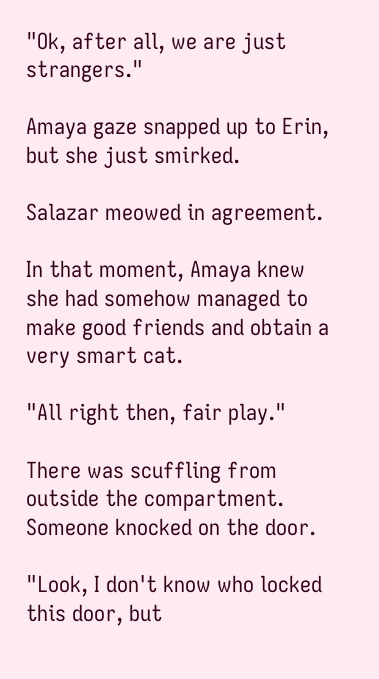"Ok, after all, we are just strangers."

Amaya gaze snapped up to Erin, but she just smirked.

Salazar meowed in agreement.

In that moment, Amaya knew she had somehow managed to make good friends and obtain a very smart cat.

"All right then, fair play."

There was scuffling from outside the compartment. Someone knocked on the door.

"Look, I don't know who locked this door, but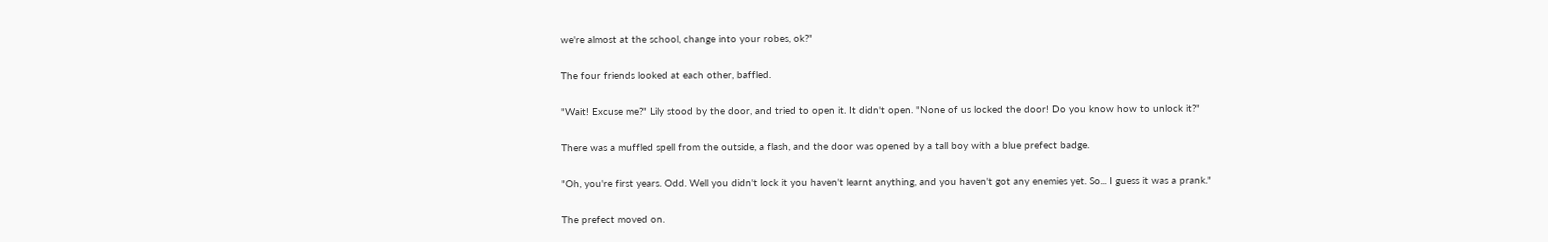we're almost at the school, change into your robes, ok?"

The four friends looked at each other, baffled.

"Wait! Excuse me?" Lily stood by the door, and tried to open it. It didn't open. "None of us locked the door! Do you know how to unlock it?"

There was a muffled spell from the outside, a flash, and the door was opened by a tall boy with a blue prefect badge.

"Oh, you're first years. Odd. Well you didn't lock it you haven't learnt anything, and you haven't got any enemies yet. So... I guess it was a prank."

The prefect moved on.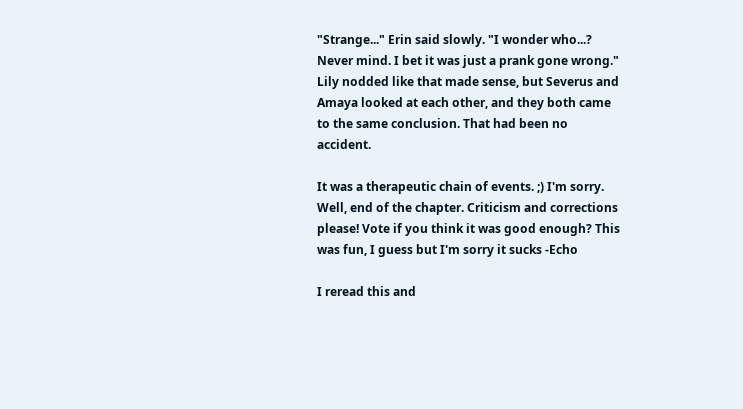"Strange..." Erin said slowly. "I wonder who...? Never mind. I bet it was just a prank gone wrong." Lily nodded like that made sense, but Severus and Amaya looked at each other, and they both came to the same conclusion. That had been no accident.

It was a therapeutic chain of events. ;) I'm sorry. Well, end of the chapter. Criticism and corrections please! Vote if you think it was good enough? This was fun, I guess but I'm sorry it sucks -Echo

I reread this and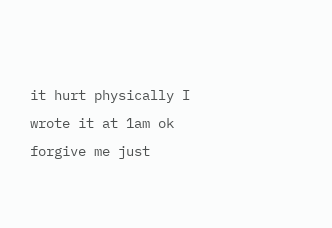it hurt physically I wrote it at 1am ok forgive me just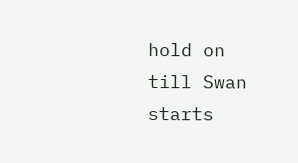hold on till Swan starts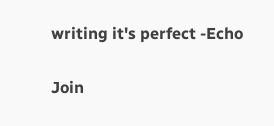writing it's perfect -Echo

Join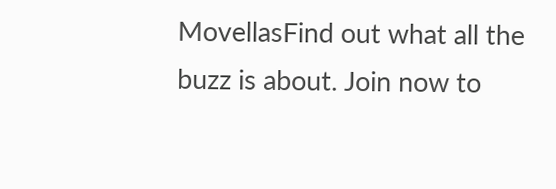MovellasFind out what all the buzz is about. Join now to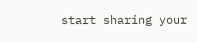start sharing your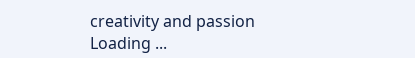creativity and passion
Loading ...